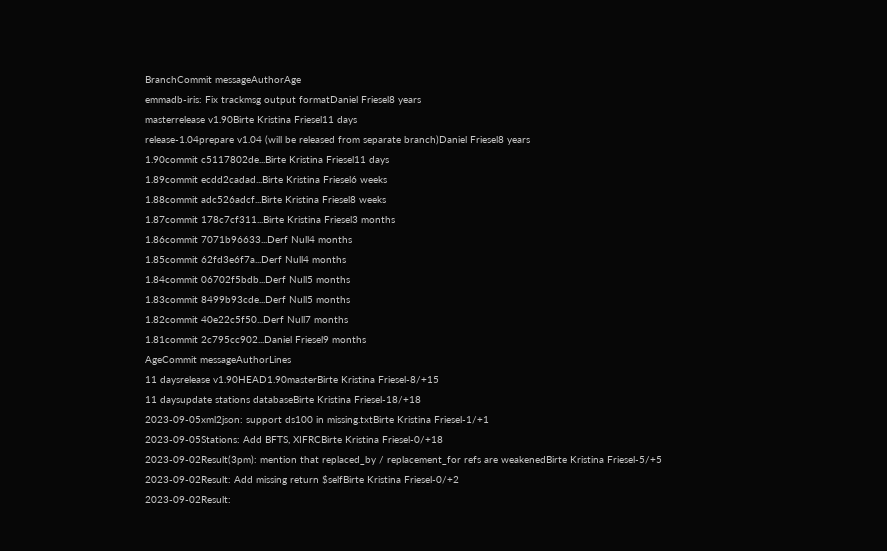BranchCommit messageAuthorAge
emmadb-iris: Fix trackmsg output formatDaniel Friesel8 years
masterrelease v1.90Birte Kristina Friesel11 days
release-1.04prepare v1.04 (will be released from separate branch)Daniel Friesel8 years
1.90commit c5117802de...Birte Kristina Friesel11 days
1.89commit ecdd2cadad...Birte Kristina Friesel6 weeks
1.88commit adc526adcf...Birte Kristina Friesel8 weeks
1.87commit 178c7cf311...Birte Kristina Friesel3 months
1.86commit 7071b96633...Derf Null4 months
1.85commit 62fd3e6f7a...Derf Null4 months
1.84commit 06702f5bdb...Derf Null5 months
1.83commit 8499b93cde...Derf Null5 months
1.82commit 40e22c5f50...Derf Null7 months
1.81commit 2c795cc902...Daniel Friesel9 months
AgeCommit messageAuthorLines
11 daysrelease v1.90HEAD1.90masterBirte Kristina Friesel-8/+15
11 daysupdate stations databaseBirte Kristina Friesel-18/+18
2023-09-05xml2json: support ds100 in missing.txtBirte Kristina Friesel-1/+1
2023-09-05Stations: Add BFTS, XIFRCBirte Kristina Friesel-0/+18
2023-09-02Result(3pm): mention that replaced_by / replacement_for refs are weakenedBirte Kristina Friesel-5/+5
2023-09-02Result: Add missing return $selfBirte Kristina Friesel-0/+2
2023-09-02Result: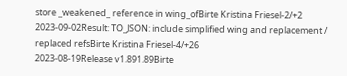store _weakened_ reference in wing_ofBirte Kristina Friesel-2/+2
2023-09-02Result: TO_JSON: include simplified wing and replacement / replaced refsBirte Kristina Friesel-4/+26
2023-08-19Release v1.891.89Birte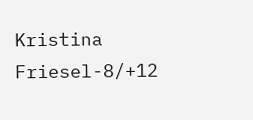Kristina Friesel-8/+12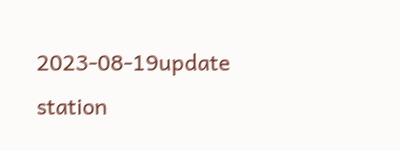2023-08-19update station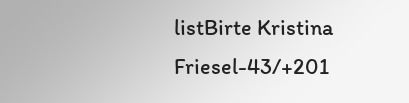listBirte Kristina Friesel-43/+201